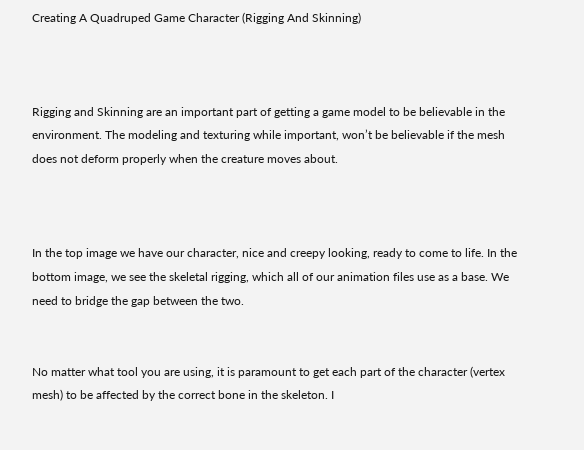Creating A Quadruped Game Character (Rigging And Skinning)



Rigging and Skinning are an important part of getting a game model to be believable in the environment. The modeling and texturing while important, won’t be believable if the mesh does not deform properly when the creature moves about.



In the top image we have our character, nice and creepy looking, ready to come to life. In the bottom image, we see the skeletal rigging, which all of our animation files use as a base. We need to bridge the gap between the two.


No matter what tool you are using, it is paramount to get each part of the character (vertex mesh) to be affected by the correct bone in the skeleton. I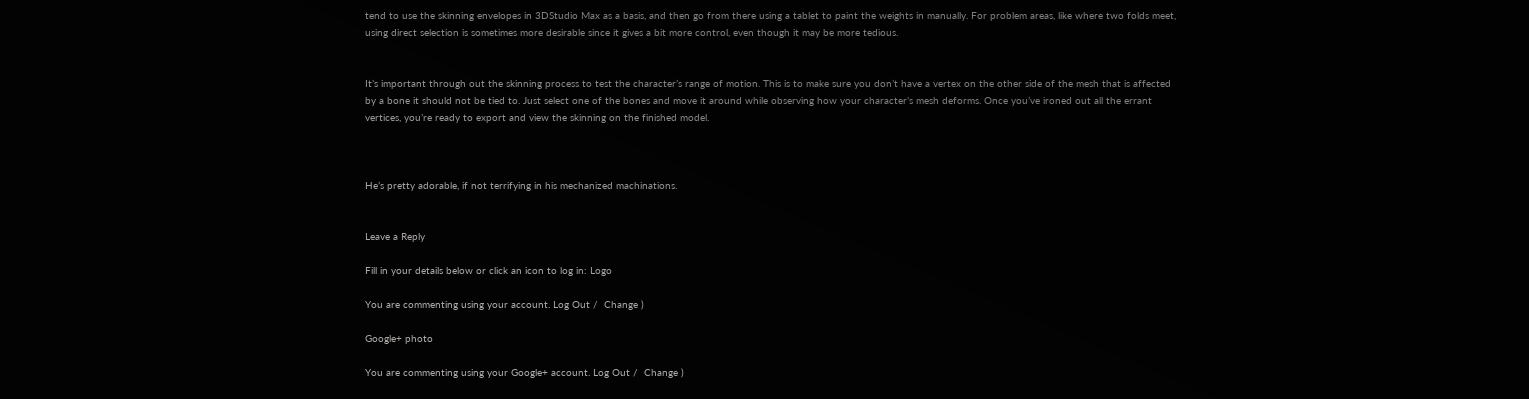tend to use the skinning envelopes in 3DStudio Max as a basis, and then go from there using a tablet to paint the weights in manually. For problem areas, like where two folds meet, using direct selection is sometimes more desirable since it gives a bit more control, even though it may be more tedious.


It’s important through out the skinning process to test the character’s range of motion. This is to make sure you don’t have a vertex on the other side of the mesh that is affected by a bone it should not be tied to. Just select one of the bones and move it around while observing how your character’s mesh deforms. Once you’ve ironed out all the errant vertices, you’re ready to export and view the skinning on the finished model.



He’s pretty adorable, if not terrifying in his mechanized machinations.


Leave a Reply

Fill in your details below or click an icon to log in: Logo

You are commenting using your account. Log Out /  Change )

Google+ photo

You are commenting using your Google+ account. Log Out /  Change )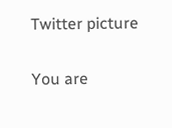Twitter picture

You are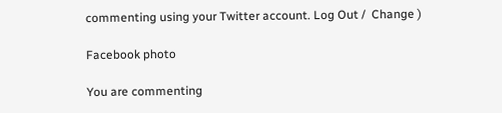commenting using your Twitter account. Log Out /  Change )

Facebook photo

You are commenting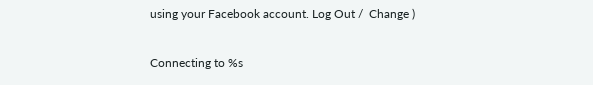using your Facebook account. Log Out /  Change )

Connecting to %s